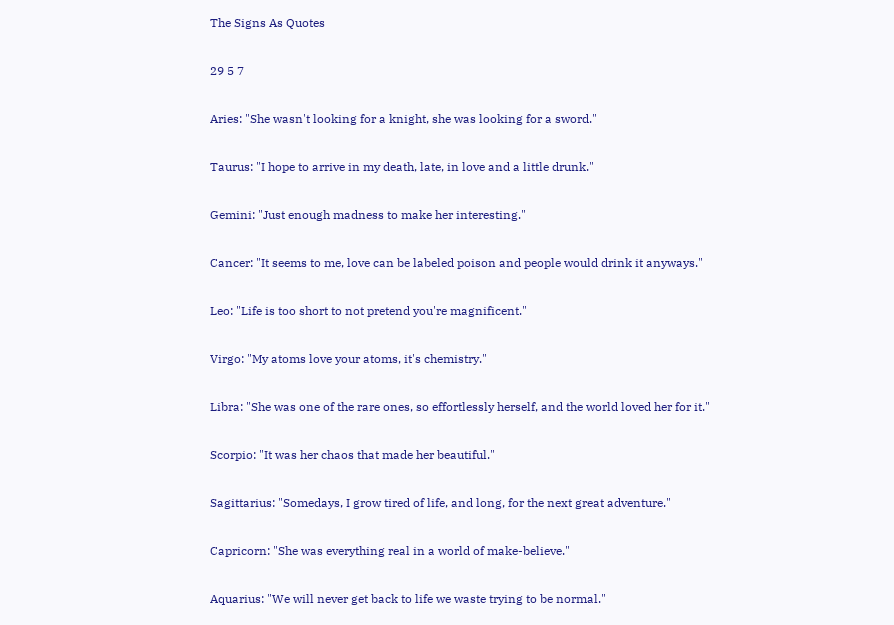The Signs As Quotes

29 5 7

Aries: "She wasn't looking for a knight, she was looking for a sword."

Taurus: "I hope to arrive in my death, late, in love and a little drunk."

Gemini: "Just enough madness to make her interesting."

Cancer: "It seems to me, love can be labeled poison and people would drink it anyways."

Leo: "Life is too short to not pretend you're magnificent."

Virgo: "My atoms love your atoms, it's chemistry."

Libra: "She was one of the rare ones, so effortlessly herself, and the world loved her for it."

Scorpio: "It was her chaos that made her beautiful."

Sagittarius: "Somedays, I grow tired of life, and long, for the next great adventure."

Capricorn: "She was everything real in a world of make-believe."

Aquarius: "We will never get back to life we waste trying to be normal."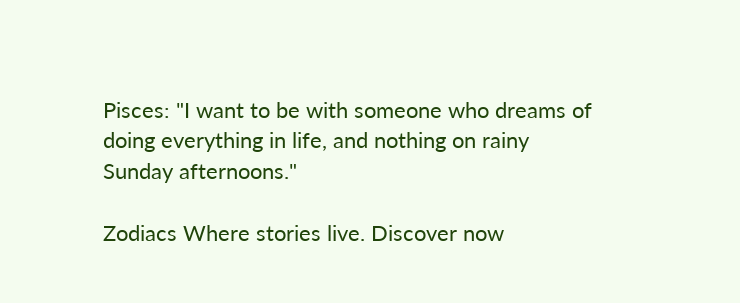Pisces: "I want to be with someone who dreams of doing everything in life, and nothing on rainy Sunday afternoons."

Zodiacs Where stories live. Discover now